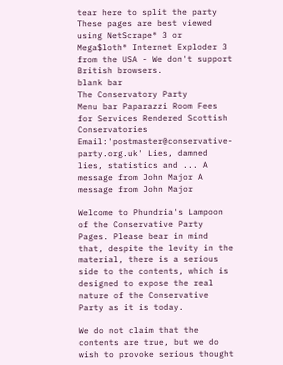tear here to split the party
These pages are best viewed using NetScrape® 3 or Mega$loth® Internet Exploder 3 from the USA - We don't support British browsers.
blank bar
The Conservatory Party
Menu bar Paparazzi Room Fees for Services Rendered Scottish Conservatories Email:'postmaster@conservative-party.org.uk' Lies, damned lies, statistics and ... A message from John Major A message from John Major

Welcome to Phundria's Lampoon of the Conservative Party Pages. Please bear in mind that, despite the levity in the material, there is a serious side to the contents, which is designed to expose the real nature of the Conservative Party as it is today.

We do not claim that the contents are true, but we do wish to provoke serious thought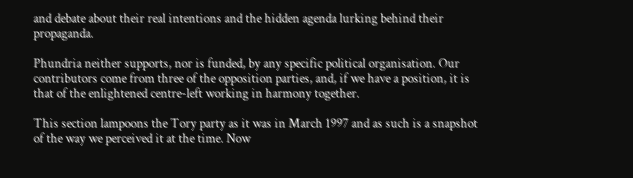and debate about their real intentions and the hidden agenda lurking behind their propaganda.

Phundria neither supports, nor is funded, by any specific political organisation. Our contributors come from three of the opposition parties, and, if we have a position, it is that of the enlightened centre-left working in harmony together.

This section lampoons the Tory party as it was in March 1997 and as such is a snapshot of the way we perceived it at the time. Now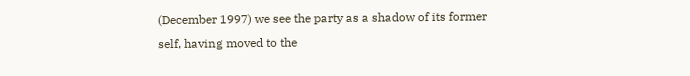(December 1997) we see the party as a shadow of its former self, having moved to the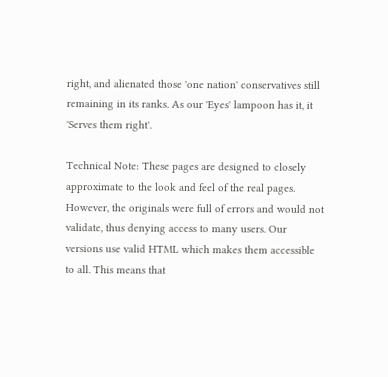right, and alienated those 'one nation' conservatives still remaining in its ranks. As our 'Eyes' lampoon has it, it 'Serves them right'.

Technical Note: These pages are designed to closely approximate to the look and feel of the real pages. However, the originals were full of errors and would not validate, thus denying access to many users. Our versions use valid HTML which makes them accessible to all. This means that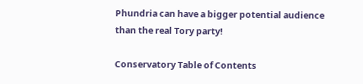Phundria can have a bigger potential audience than the real Tory party!

Conservatory Table of Contents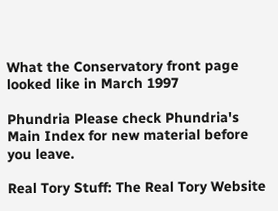What the Conservatory front page looked like in March 1997

Phundria Please check Phundria's Main Index for new material before you leave.

Real Tory Stuff: The Real Tory Website